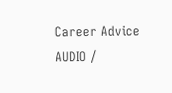Career Advice AUDIO /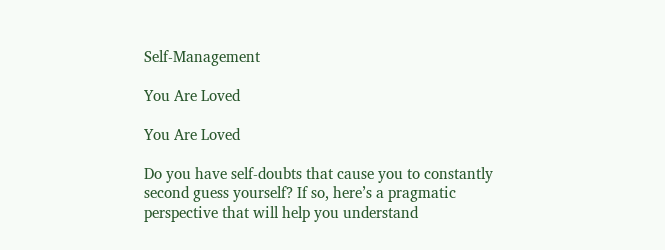Self-Management

You Are Loved

You Are Loved

Do you have self-doubts that cause you to constantly second guess yourself? If so, here’s a pragmatic perspective that will help you understand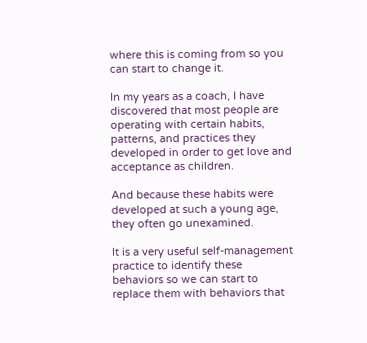where this is coming from so you can start to change it.

In my years as a coach, I have discovered that most people are operating with certain habits, patterns, and practices they developed in order to get love and acceptance as children.

And because these habits were developed at such a young age, they often go unexamined.

It is a very useful self-management practice to identify these behaviors so we can start to replace them with behaviors that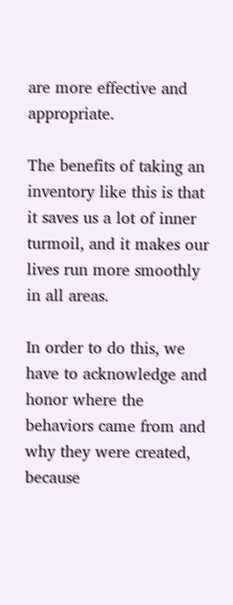are more effective and appropriate.

The benefits of taking an inventory like this is that it saves us a lot of inner turmoil, and it makes our lives run more smoothly in all areas.

In order to do this, we have to acknowledge and honor where the behaviors came from and why they were created, because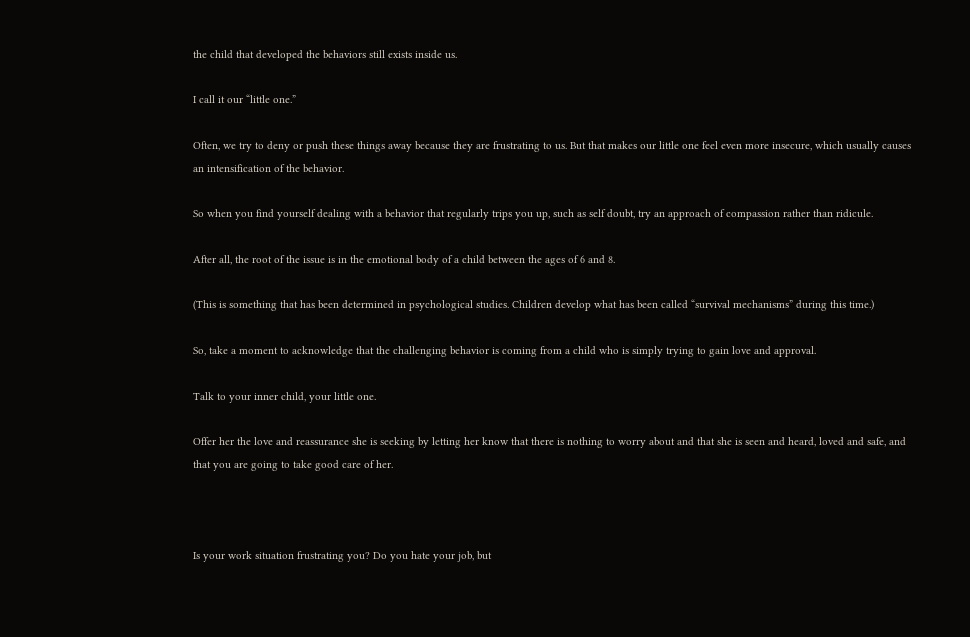the child that developed the behaviors still exists inside us.

I call it our “little one.”

Often, we try to deny or push these things away because they are frustrating to us. But that makes our little one feel even more insecure, which usually causes an intensification of the behavior.

So when you find yourself dealing with a behavior that regularly trips you up, such as self doubt, try an approach of compassion rather than ridicule.

After all, the root of the issue is in the emotional body of a child between the ages of 6 and 8.

(This is something that has been determined in psychological studies. Children develop what has been called “survival mechanisms” during this time.)

So, take a moment to acknowledge that the challenging behavior is coming from a child who is simply trying to gain love and approval.

Talk to your inner child, your little one.

Offer her the love and reassurance she is seeking by letting her know that there is nothing to worry about and that she is seen and heard, loved and safe, and that you are going to take good care of her.



Is your work situation frustrating you? Do you hate your job, but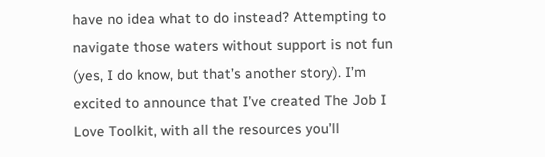have no idea what to do instead? Attempting to navigate those waters without support is not fun (yes, I do know, but that’s another story). I’m excited to announce that I’ve created The Job I Love Toolkit, with all the resources you’ll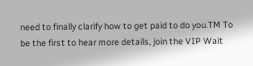need to finally clarify how to get paid to do you.TM To be the first to hear more details, join the VIP Wait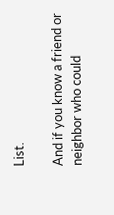List.

And if you know a friend or neighbor who could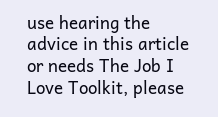use hearing the advice in this article or needs The Job I Love Toolkit, please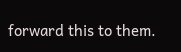forward this to them.